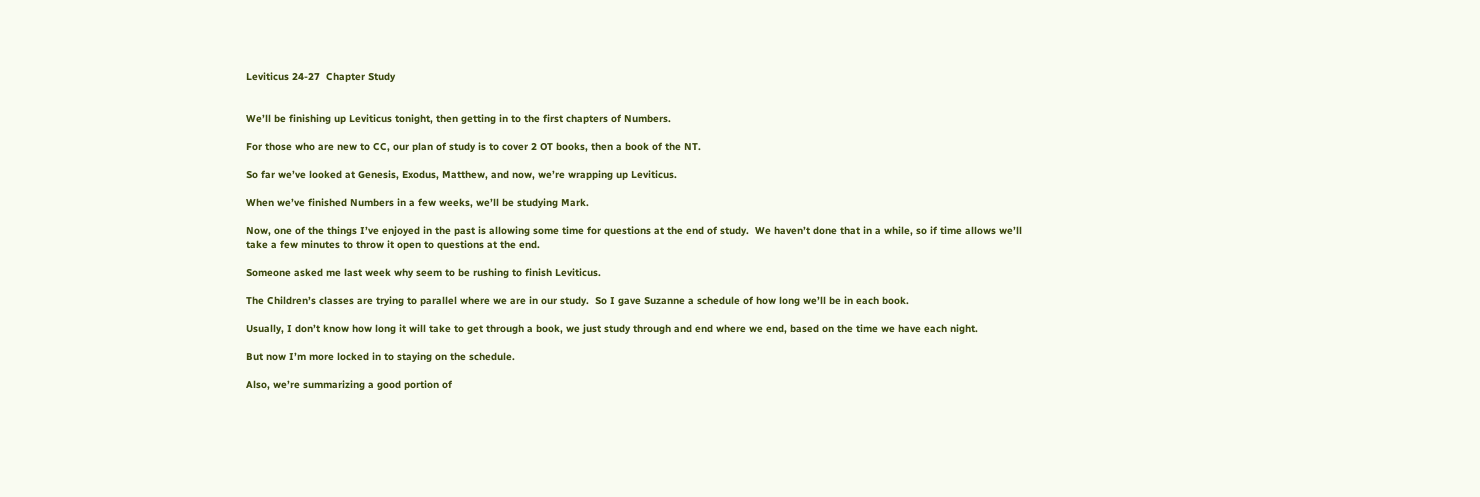Leviticus 24-27  Chapter Study


We’ll be finishing up Leviticus tonight, then getting in to the first chapters of Numbers.

For those who are new to CC, our plan of study is to cover 2 OT books, then a book of the NT.

So far we’ve looked at Genesis, Exodus, Matthew, and now, we’re wrapping up Leviticus.

When we’ve finished Numbers in a few weeks, we’ll be studying Mark.

Now, one of the things I’ve enjoyed in the past is allowing some time for questions at the end of study.  We haven’t done that in a while, so if time allows we’ll take a few minutes to throw it open to questions at the end.

Someone asked me last week why seem to be rushing to finish Leviticus.

The Children’s classes are trying to parallel where we are in our study.  So I gave Suzanne a schedule of how long we’ll be in each book.

Usually, I don’t know how long it will take to get through a book, we just study through and end where we end, based on the time we have each night.

But now I’m more locked in to staying on the schedule.

Also, we’re summarizing a good portion of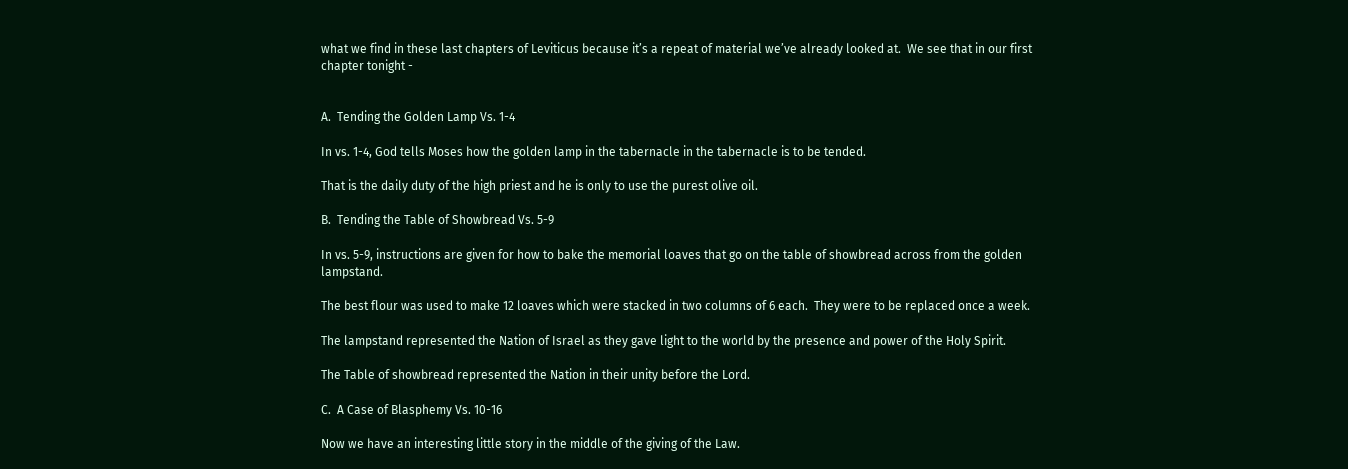what we find in these last chapters of Leviticus because it’s a repeat of material we’ve already looked at.  We see that in our first chapter tonight -


A.  Tending the Golden Lamp Vs. 1-4

In vs. 1-4, God tells Moses how the golden lamp in the tabernacle in the tabernacle is to be tended.

That is the daily duty of the high priest and he is only to use the purest olive oil.

B.  Tending the Table of Showbread Vs. 5-9

In vs. 5-9, instructions are given for how to bake the memorial loaves that go on the table of showbread across from the golden lampstand.

The best flour was used to make 12 loaves which were stacked in two columns of 6 each.  They were to be replaced once a week.

The lampstand represented the Nation of Israel as they gave light to the world by the presence and power of the Holy Spirit.

The Table of showbread represented the Nation in their unity before the Lord.

C.  A Case of Blasphemy Vs. 10-16

Now we have an interesting little story in the middle of the giving of the Law.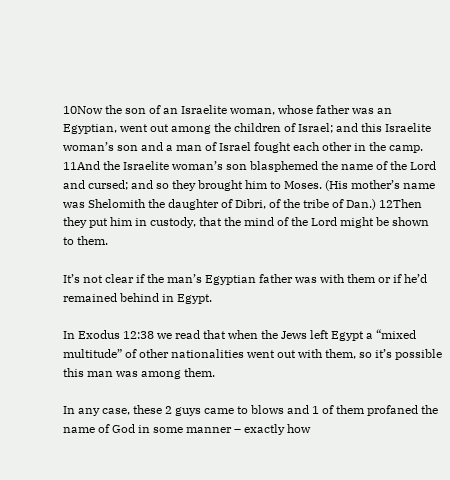10Now the son of an Israelite woman, whose father was an Egyptian, went out among the children of Israel; and this Israelite woman’s son and a man of Israel fought each other in the camp. 11And the Israelite woman’s son blasphemed the name of the Lord and cursed; and so they brought him to Moses. (His mother’s name was Shelomith the daughter of Dibri, of the tribe of Dan.) 12Then they put him in custody, that the mind of the Lord might be shown to them.

It’s not clear if the man’s Egyptian father was with them or if he’d remained behind in Egypt.

In Exodus 12:38 we read that when the Jews left Egypt a “mixed multitude” of other nationalities went out with them, so it’s possible this man was among them.

In any case, these 2 guys came to blows and 1 of them profaned the name of God in some manner – exactly how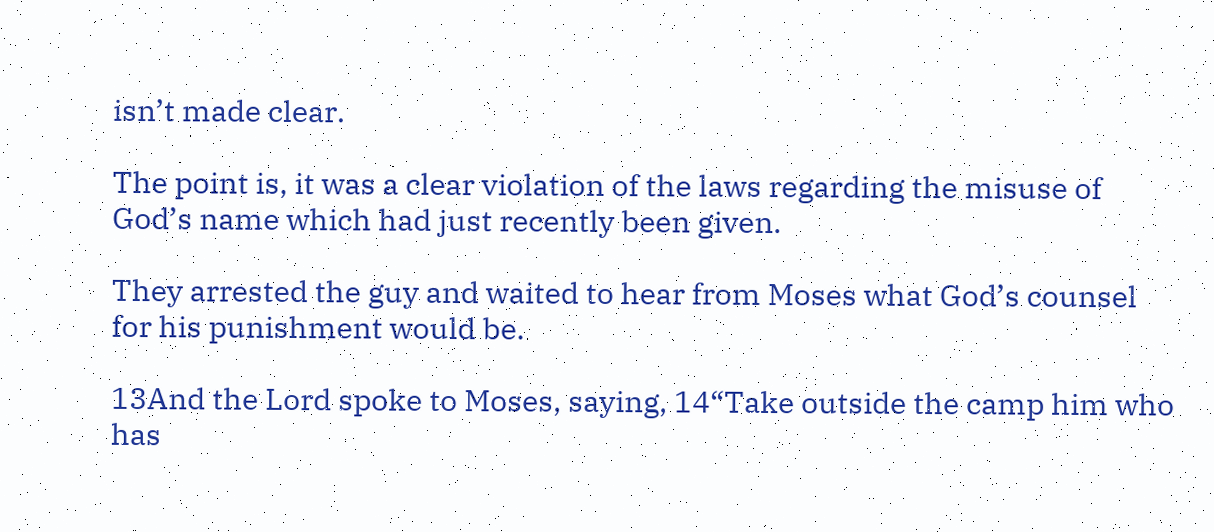isn’t made clear.

The point is, it was a clear violation of the laws regarding the misuse of God’s name which had just recently been given.

They arrested the guy and waited to hear from Moses what God’s counsel for his punishment would be.

13And the Lord spoke to Moses, saying, 14“Take outside the camp him who has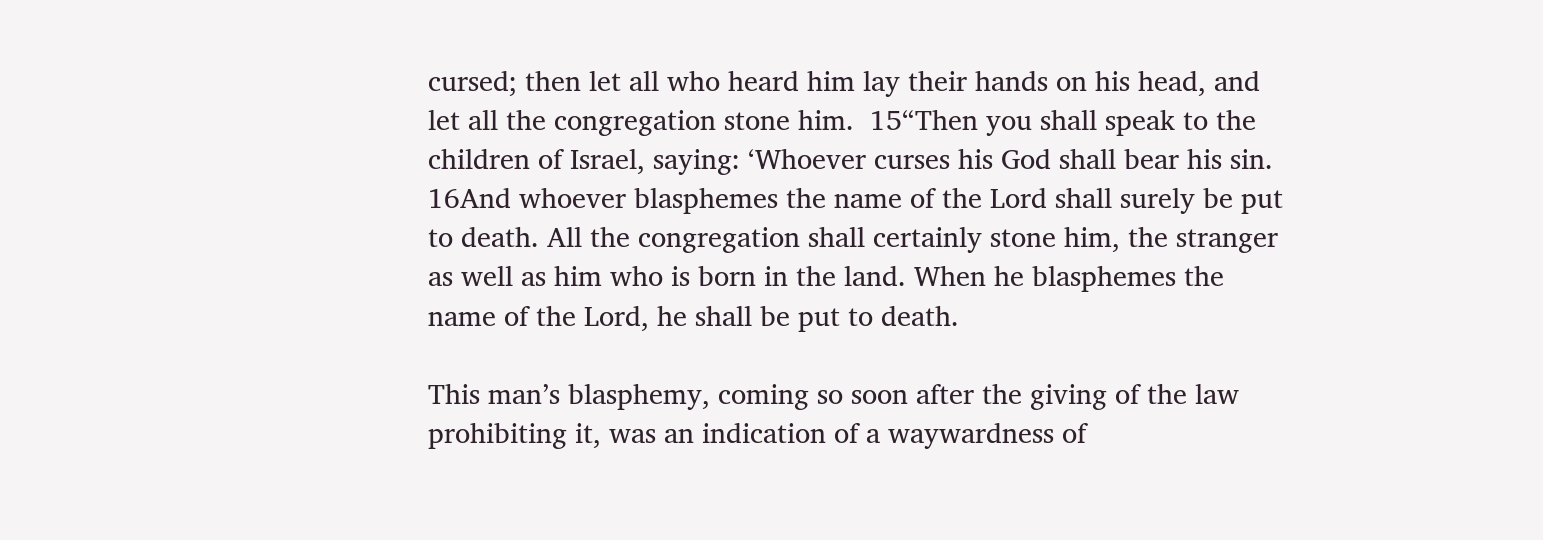cursed; then let all who heard him lay their hands on his head, and let all the congregation stone him.  15“Then you shall speak to the children of Israel, saying: ‘Whoever curses his God shall bear his sin. 16And whoever blasphemes the name of the Lord shall surely be put to death. All the congregation shall certainly stone him, the stranger as well as him who is born in the land. When he blasphemes the name of the Lord, he shall be put to death.

This man’s blasphemy, coming so soon after the giving of the law prohibiting it, was an indication of a waywardness of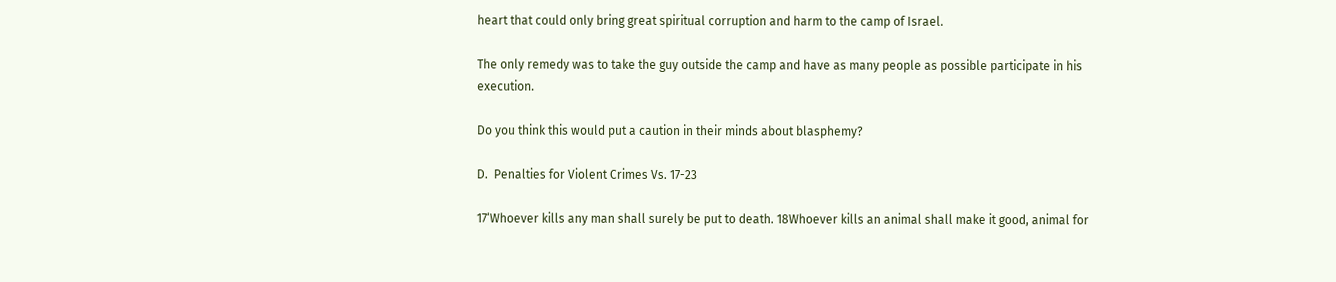heart that could only bring great spiritual corruption and harm to the camp of Israel.

The only remedy was to take the guy outside the camp and have as many people as possible participate in his execution.

Do you think this would put a caution in their minds about blasphemy?

D.  Penalties for Violent Crimes Vs. 17-23

17‘Whoever kills any man shall surely be put to death. 18Whoever kills an animal shall make it good, animal for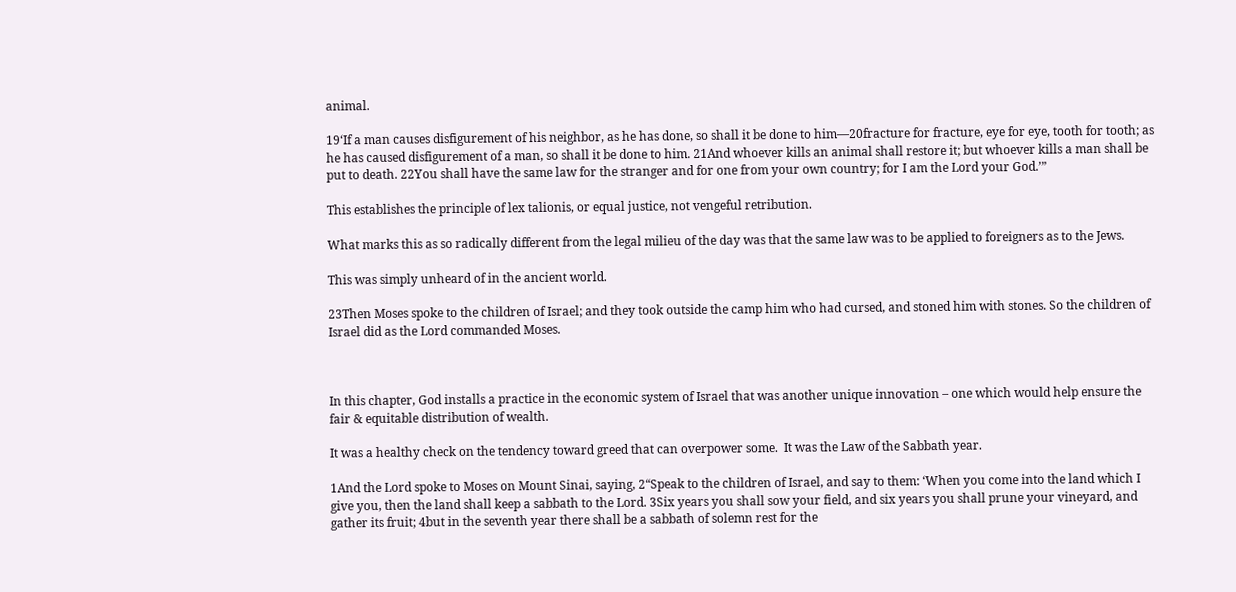animal.

19‘If a man causes disfigurement of his neighbor, as he has done, so shall it be done to him—20fracture for fracture, eye for eye, tooth for tooth; as he has caused disfigurement of a man, so shall it be done to him. 21And whoever kills an animal shall restore it; but whoever kills a man shall be put to death. 22You shall have the same law for the stranger and for one from your own country; for I am the Lord your God.’”

This establishes the principle of lex talionis, or equal justice, not vengeful retribution.

What marks this as so radically different from the legal milieu of the day was that the same law was to be applied to foreigners as to the Jews.

This was simply unheard of in the ancient world.

23Then Moses spoke to the children of Israel; and they took outside the camp him who had cursed, and stoned him with stones. So the children of Israel did as the Lord commanded Moses.



In this chapter, God installs a practice in the economic system of Israel that was another unique innovation – one which would help ensure the fair & equitable distribution of wealth.

It was a healthy check on the tendency toward greed that can overpower some.  It was the Law of the Sabbath year.

1And the Lord spoke to Moses on Mount Sinai, saying, 2“Speak to the children of Israel, and say to them: ‘When you come into the land which I give you, then the land shall keep a sabbath to the Lord. 3Six years you shall sow your field, and six years you shall prune your vineyard, and gather its fruit; 4but in the seventh year there shall be a sabbath of solemn rest for the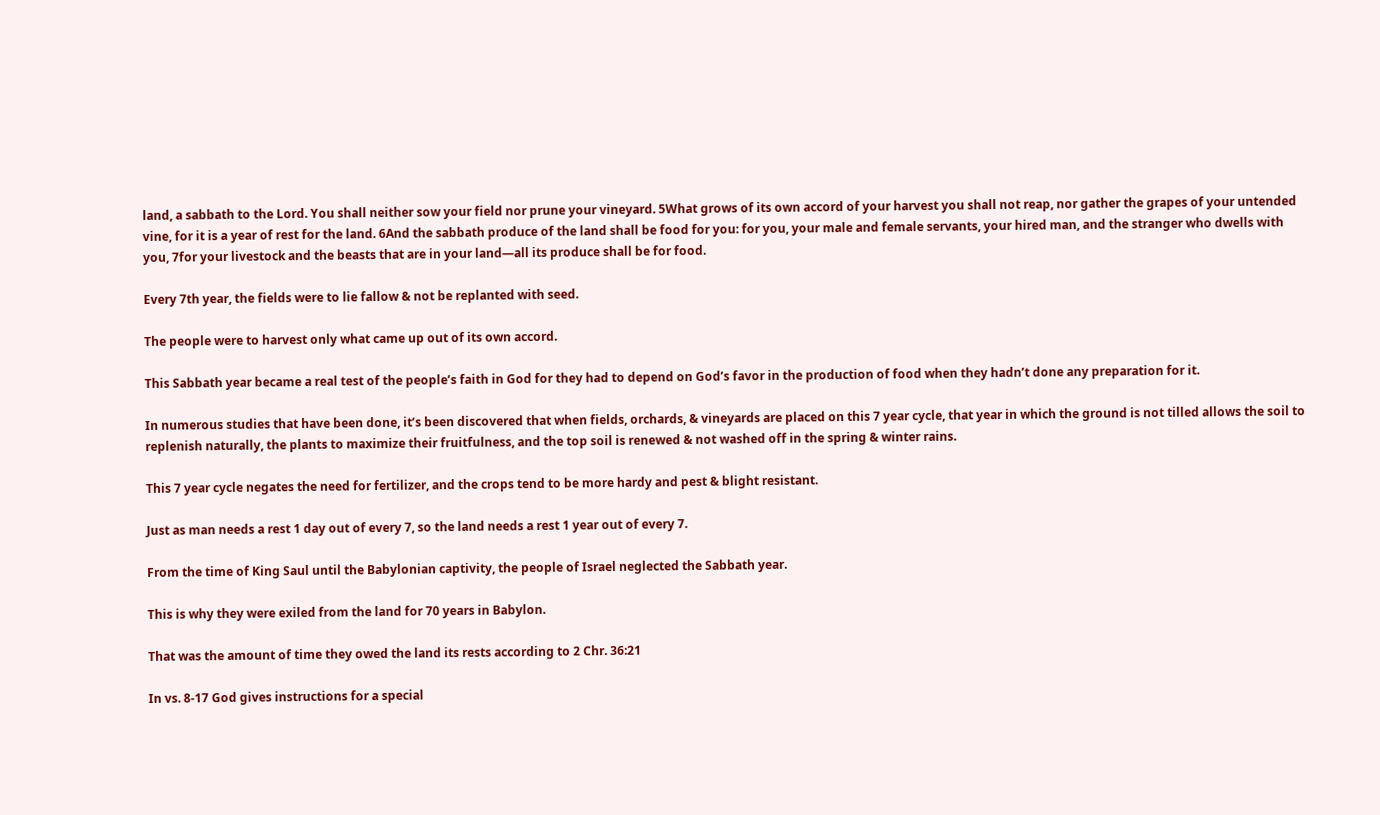land, a sabbath to the Lord. You shall neither sow your field nor prune your vineyard. 5What grows of its own accord of your harvest you shall not reap, nor gather the grapes of your untended vine, for it is a year of rest for the land. 6And the sabbath produce of the land shall be food for you: for you, your male and female servants, your hired man, and the stranger who dwells with you, 7for your livestock and the beasts that are in your land—all its produce shall be for food.

Every 7th year, the fields were to lie fallow & not be replanted with seed.

The people were to harvest only what came up out of its own accord.

This Sabbath year became a real test of the people’s faith in God for they had to depend on God’s favor in the production of food when they hadn’t done any preparation for it.

In numerous studies that have been done, it’s been discovered that when fields, orchards, & vineyards are placed on this 7 year cycle, that year in which the ground is not tilled allows the soil to replenish naturally, the plants to maximize their fruitfulness, and the top soil is renewed & not washed off in the spring & winter rains.

This 7 year cycle negates the need for fertilizer, and the crops tend to be more hardy and pest & blight resistant.

Just as man needs a rest 1 day out of every 7, so the land needs a rest 1 year out of every 7.

From the time of King Saul until the Babylonian captivity, the people of Israel neglected the Sabbath year.

This is why they were exiled from the land for 70 years in Babylon.

That was the amount of time they owed the land its rests according to 2 Chr. 36:21

In vs. 8-17 God gives instructions for a special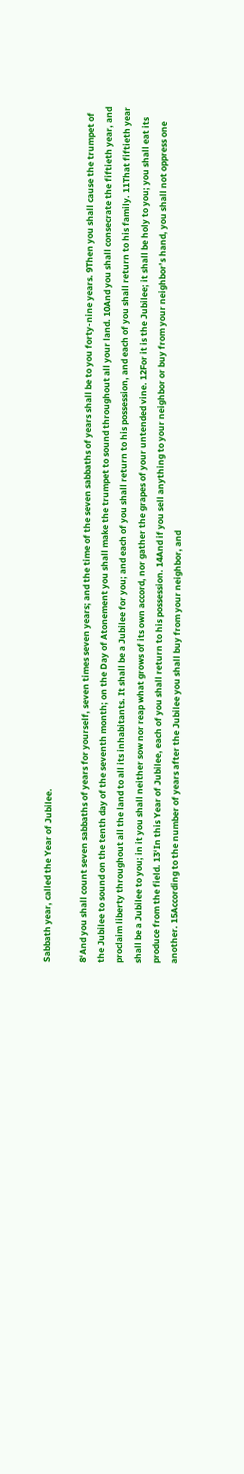Sabbath year, called the Year of Jubilee.

8‘And you shall count seven sabbaths of years for yourself, seven times seven years; and the time of the seven sabbaths of years shall be to you forty-nine years. 9Then you shall cause the trumpet of the Jubilee to sound on the tenth day of the seventh month; on the Day of Atonement you shall make the trumpet to sound throughout all your land. 10And you shall consecrate the fiftieth year, and proclaim liberty throughout all the land to all its inhabitants. It shall be a Jubilee for you; and each of you shall return to his possession, and each of you shall return to his family. 11That fiftieth year shall be a Jubilee to you; in it you shall neither sow nor reap what grows of its own accord, nor gather the grapes of your untended vine. 12For it is the Jubilee; it shall be holy to you; you shall eat its produce from the field. 13‘In this Year of Jubilee, each of you shall return to his possession. 14And if you sell anything to your neighbor or buy from your neighbor’s hand, you shall not oppress one another. 15According to the number of years after the Jubilee you shall buy from your neighbor, and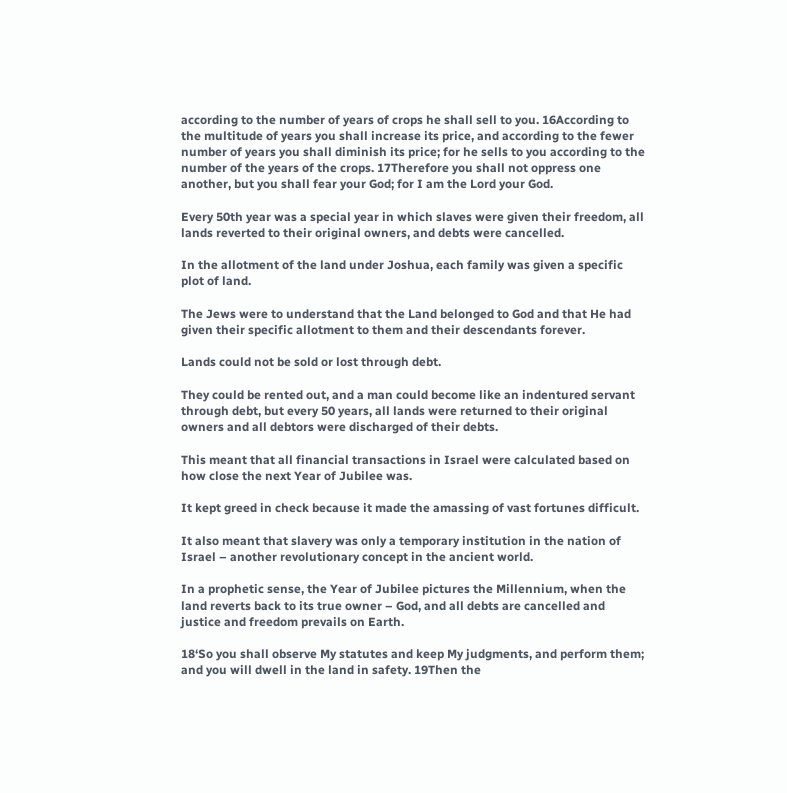according to the number of years of crops he shall sell to you. 16According to the multitude of years you shall increase its price, and according to the fewer number of years you shall diminish its price; for he sells to you according to the number of the years of the crops. 17Therefore you shall not oppress one another, but you shall fear your God; for I am the Lord your God.

Every 50th year was a special year in which slaves were given their freedom, all lands reverted to their original owners, and debts were cancelled.

In the allotment of the land under Joshua, each family was given a specific plot of land.

The Jews were to understand that the Land belonged to God and that He had given their specific allotment to them and their descendants forever.

Lands could not be sold or lost through debt.

They could be rented out, and a man could become like an indentured servant through debt, but every 50 years, all lands were returned to their original owners and all debtors were discharged of their debts.

This meant that all financial transactions in Israel were calculated based on how close the next Year of Jubilee was.

It kept greed in check because it made the amassing of vast fortunes difficult.

It also meant that slavery was only a temporary institution in the nation of Israel – another revolutionary concept in the ancient world.

In a prophetic sense, the Year of Jubilee pictures the Millennium, when the land reverts back to its true owner – God, and all debts are cancelled and justice and freedom prevails on Earth.

18‘So you shall observe My statutes and keep My judgments, and perform them; and you will dwell in the land in safety. 19Then the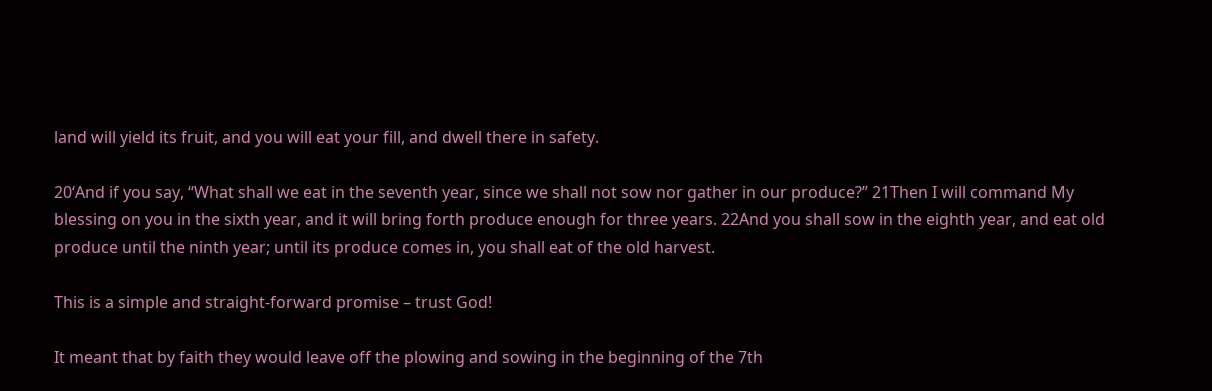land will yield its fruit, and you will eat your fill, and dwell there in safety.

20‘And if you say, “What shall we eat in the seventh year, since we shall not sow nor gather in our produce?” 21Then I will command My blessing on you in the sixth year, and it will bring forth produce enough for three years. 22And you shall sow in the eighth year, and eat old produce until the ninth year; until its produce comes in, you shall eat of the old harvest.

This is a simple and straight-forward promise – trust God!

It meant that by faith they would leave off the plowing and sowing in the beginning of the 7th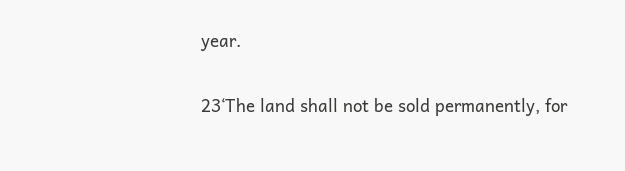year.

23‘The land shall not be sold permanently, for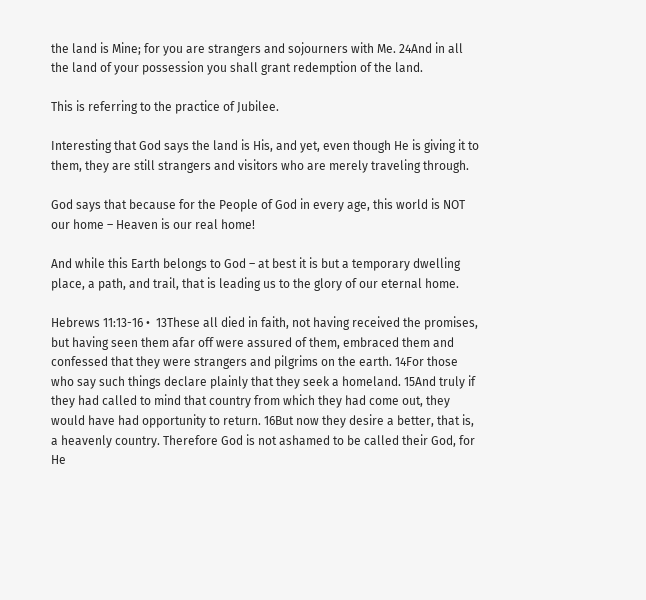the land is Mine; for you are strangers and sojourners with Me. 24And in all the land of your possession you shall grant redemption of the land.

This is referring to the practice of Jubilee.

Interesting that God says the land is His, and yet, even though He is giving it to them, they are still strangers and visitors who are merely traveling through.

God says that because for the People of God in every age, this world is NOT our home – Heaven is our real home!

And while this Earth belongs to God – at best it is but a temporary dwelling place, a path, and trail, that is leading us to the glory of our eternal home.

Hebrews 11:13-16 •  13These all died in faith, not having received the promises, but having seen them afar off were assured of them, embraced them and confessed that they were strangers and pilgrims on the earth. 14For those who say such things declare plainly that they seek a homeland. 15And truly if they had called to mind that country from which they had come out, they would have had opportunity to return. 16But now they desire a better, that is, a heavenly country. Therefore God is not ashamed to be called their God, for He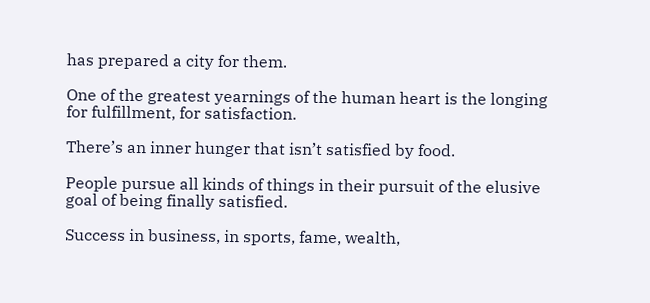has prepared a city for them.

One of the greatest yearnings of the human heart is the longing for fulfillment, for satisfaction.

There’s an inner hunger that isn’t satisfied by food.

People pursue all kinds of things in their pursuit of the elusive goal of being finally satisfied.

Success in business, in sports, fame, wealth,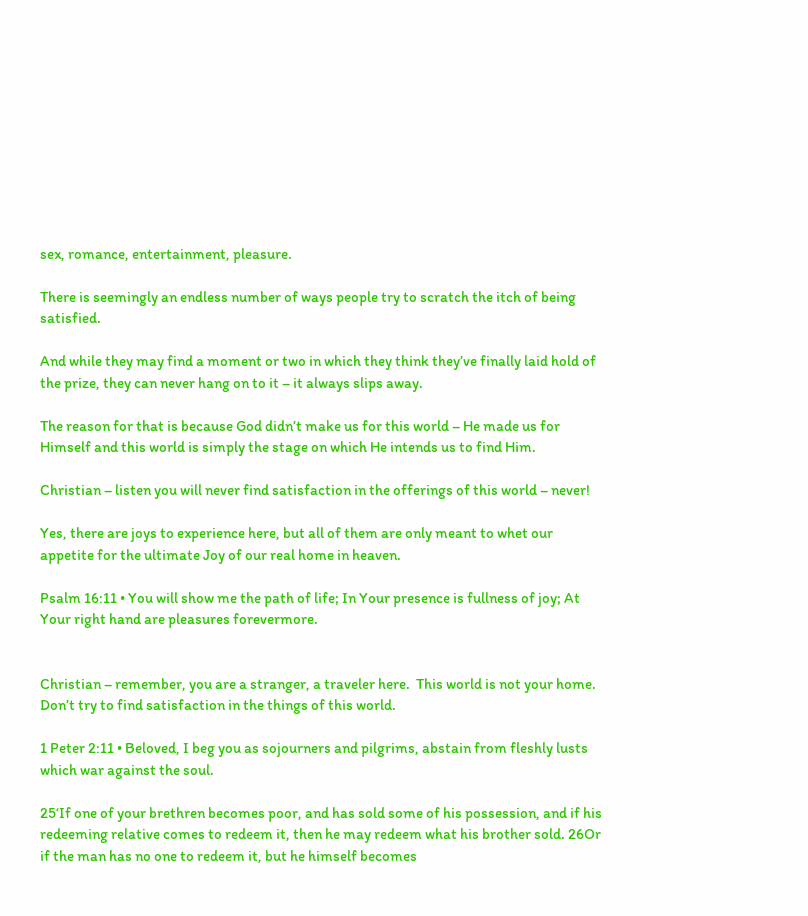sex, romance, entertainment, pleasure.

There is seemingly an endless number of ways people try to scratch the itch of being satisfied.

And while they may find a moment or two in which they think they’ve finally laid hold of the prize, they can never hang on to it – it always slips away.

The reason for that is because God didn’t make us for this world – He made us for Himself and this world is simply the stage on which He intends us to find Him.

Christian – listen you will never find satisfaction in the offerings of this world – never!

Yes, there are joys to experience here, but all of them are only meant to whet our appetite for the ultimate Joy of our real home in heaven.

Psalm 16:11 • You will show me the path of life; In Your presence is fullness of joy; At Your right hand are pleasures forevermore.


Christian – remember, you are a stranger, a traveler here.  This world is not your home.  Don’t try to find satisfaction in the things of this world.

1 Peter 2:11 • Beloved, I beg you as sojourners and pilgrims, abstain from fleshly lusts which war against the soul.

25‘If one of your brethren becomes poor, and has sold some of his possession, and if his redeeming relative comes to redeem it, then he may redeem what his brother sold. 26Or if the man has no one to redeem it, but he himself becomes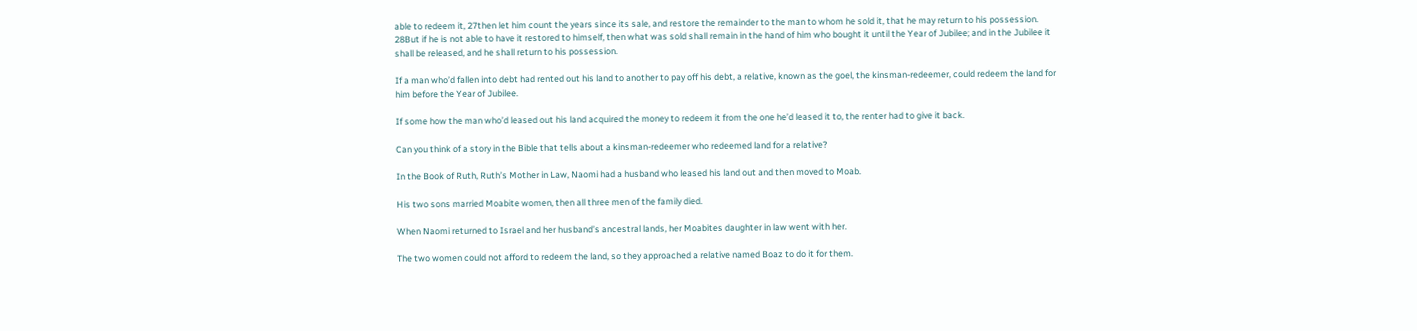able to redeem it, 27then let him count the years since its sale, and restore the remainder to the man to whom he sold it, that he may return to his possession. 28But if he is not able to have it restored to himself, then what was sold shall remain in the hand of him who bought it until the Year of Jubilee; and in the Jubilee it shall be released, and he shall return to his possession.

If a man who’d fallen into debt had rented out his land to another to pay off his debt, a relative, known as the goel, the kinsman-redeemer, could redeem the land for him before the Year of Jubilee.

If some how the man who’d leased out his land acquired the money to redeem it from the one he’d leased it to, the renter had to give it back.

Can you think of a story in the Bible that tells about a kinsman-redeemer who redeemed land for a relative?

In the Book of Ruth, Ruth’s Mother in Law, Naomi had a husband who leased his land out and then moved to Moab.

His two sons married Moabite women, then all three men of the family died.

When Naomi returned to Israel and her husband’s ancestral lands, her Moabites daughter in law went with her.

The two women could not afford to redeem the land, so they approached a relative named Boaz to do it for them.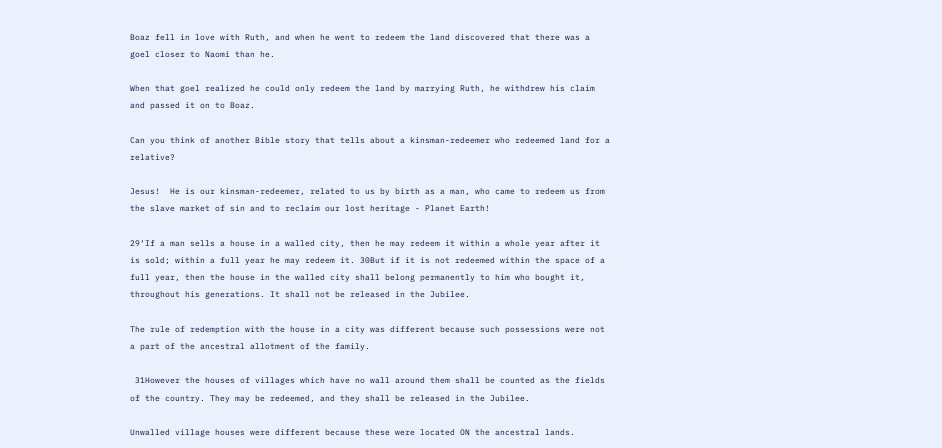Boaz fell in love with Ruth, and when he went to redeem the land discovered that there was a goel closer to Naomi than he.

When that goel realized he could only redeem the land by marrying Ruth, he withdrew his claim and passed it on to Boaz.

Can you think of another Bible story that tells about a kinsman-redeemer who redeemed land for a relative?

Jesus!  He is our kinsman-redeemer, related to us by birth as a man, who came to redeem us from the slave market of sin and to reclaim our lost heritage - Planet Earth!

29‘If a man sells a house in a walled city, then he may redeem it within a whole year after it is sold; within a full year he may redeem it. 30But if it is not redeemed within the space of a full year, then the house in the walled city shall belong permanently to him who bought it, throughout his generations. It shall not be released in the Jubilee.

The rule of redemption with the house in a city was different because such possessions were not a part of the ancestral allotment of the family.

 31However the houses of villages which have no wall around them shall be counted as the fields of the country. They may be redeemed, and they shall be released in the Jubilee.

Unwalled village houses were different because these were located ON the ancestral lands.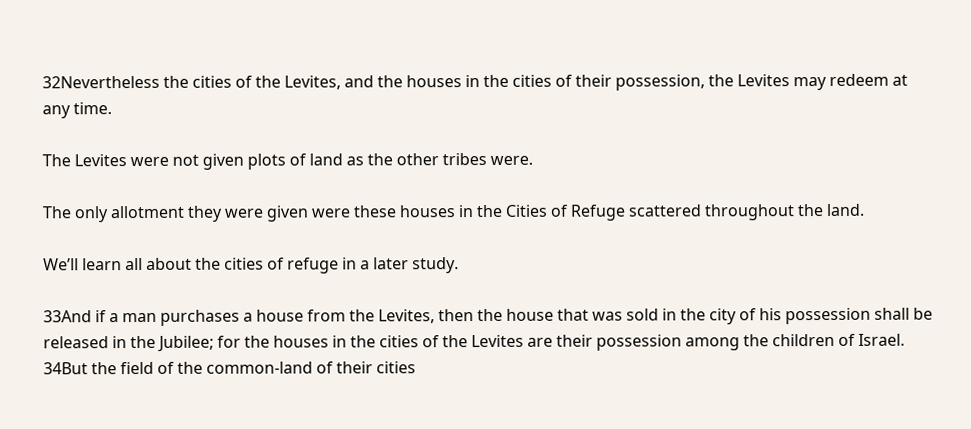32Nevertheless the cities of the Levites, and the houses in the cities of their possession, the Levites may redeem at any time.

The Levites were not given plots of land as the other tribes were.

The only allotment they were given were these houses in the Cities of Refuge scattered throughout the land.

We’ll learn all about the cities of refuge in a later study.

33And if a man purchases a house from the Levites, then the house that was sold in the city of his possession shall be released in the Jubilee; for the houses in the cities of the Levites are their possession among the children of Israel. 34But the field of the common-land of their cities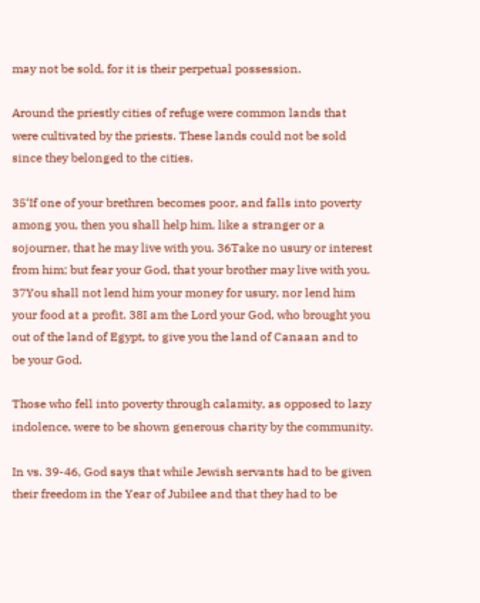may not be sold, for it is their perpetual possession.

Around the priestly cities of refuge were common lands that were cultivated by the priests. These lands could not be sold since they belonged to the cities.

35‘If one of your brethren becomes poor, and falls into poverty among you, then you shall help him, like a stranger or a sojourner, that he may live with you. 36Take no usury or interest from him; but fear your God, that your brother may live with you. 37You shall not lend him your money for usury, nor lend him your food at a profit. 38I am the Lord your God, who brought you out of the land of Egypt, to give you the land of Canaan and to be your God.

Those who fell into poverty through calamity, as opposed to lazy indolence, were to be shown generous charity by the community.

In vs. 39-46, God says that while Jewish servants had to be given their freedom in the Year of Jubilee and that they had to be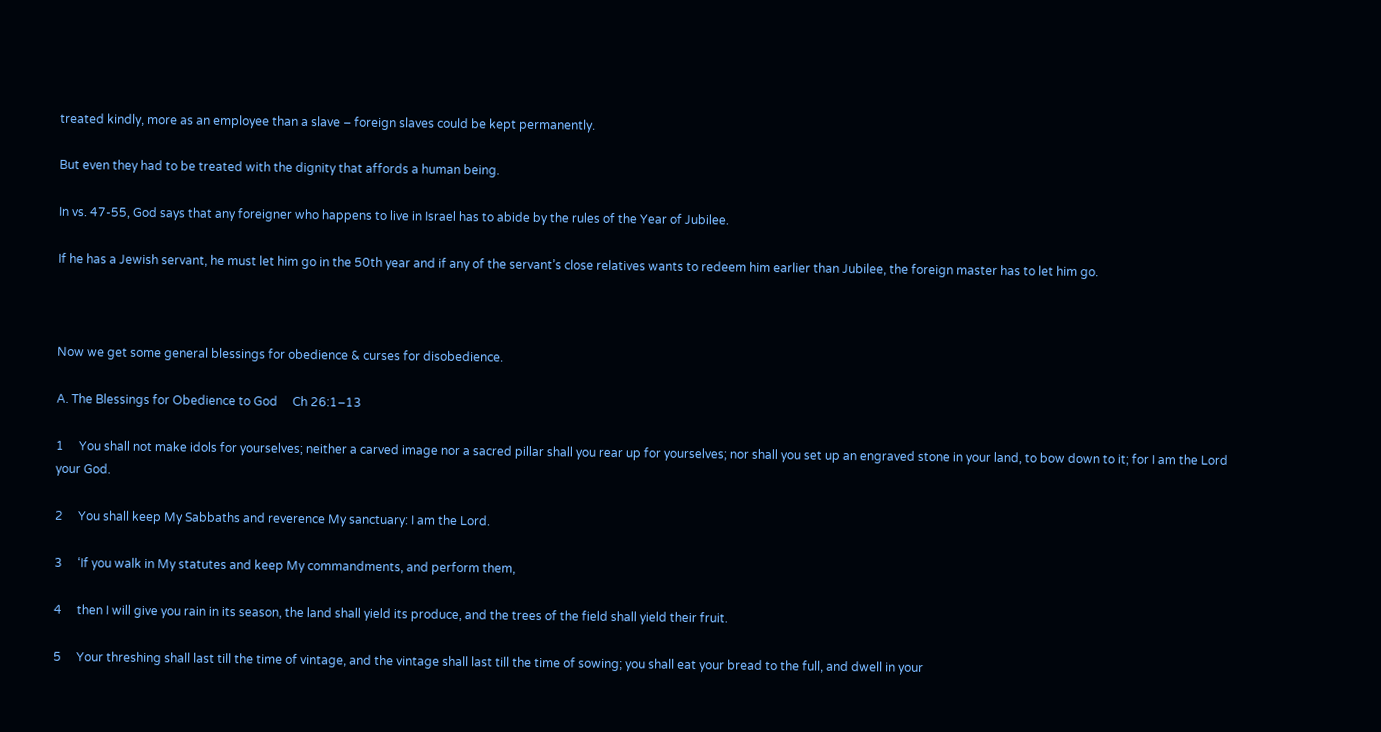treated kindly, more as an employee than a slave – foreign slaves could be kept permanently.

But even they had to be treated with the dignity that affords a human being.

In vs. 47-55, God says that any foreigner who happens to live in Israel has to abide by the rules of the Year of Jubilee.

If he has a Jewish servant, he must let him go in the 50th year and if any of the servant’s close relatives wants to redeem him earlier than Jubilee, the foreign master has to let him go.



Now we get some general blessings for obedience & curses for disobedience.

A. The Blessings for Obedience to God     Ch 26:1–13

1     You shall not make idols for yourselves; neither a carved image nor a sacred pillar shall you rear up for yourselves; nor shall you set up an engraved stone in your land, to bow down to it; for I am the Lord your God.

2     You shall keep My Sabbaths and reverence My sanctuary: I am the Lord.

3     ‘If you walk in My statutes and keep My commandments, and perform them,

4     then I will give you rain in its season, the land shall yield its produce, and the trees of the field shall yield their fruit.

5     Your threshing shall last till the time of vintage, and the vintage shall last till the time of sowing; you shall eat your bread to the full, and dwell in your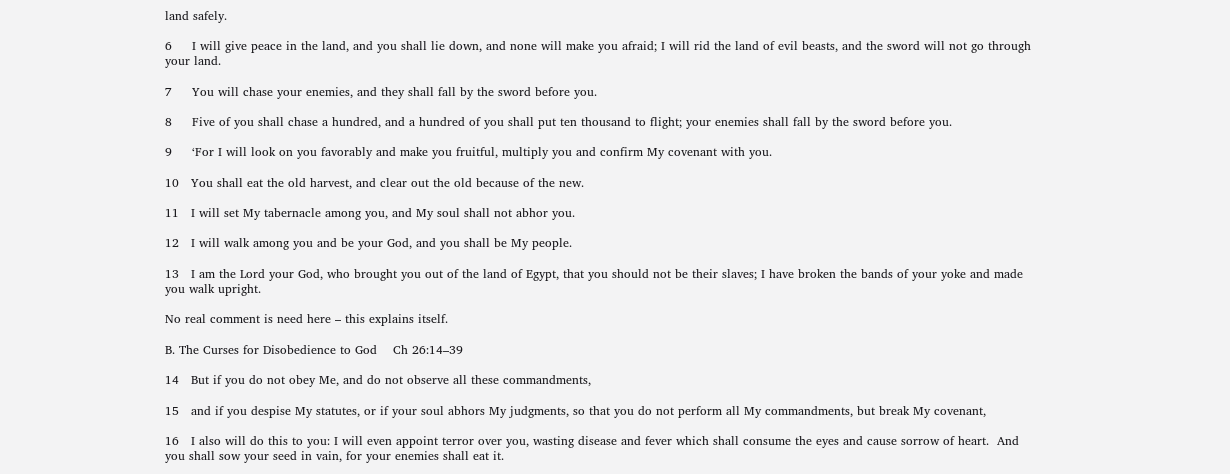land safely.

6     I will give peace in the land, and you shall lie down, and none will make you afraid; I will rid the land of evil beasts, and the sword will not go through your land.

7     You will chase your enemies, and they shall fall by the sword before you.

8     Five of you shall chase a hundred, and a hundred of you shall put ten thousand to flight; your enemies shall fall by the sword before you.

9     ‘For I will look on you favorably and make you fruitful, multiply you and confirm My covenant with you.

10   You shall eat the old harvest, and clear out the old because of the new.

11   I will set My tabernacle among you, and My soul shall not abhor you.

12   I will walk among you and be your God, and you shall be My people.

13   I am the Lord your God, who brought you out of the land of Egypt, that you should not be their slaves; I have broken the bands of your yoke and made you walk upright.

No real comment is need here – this explains itself.

B. The Curses for Disobedience to God    Ch 26:14–39

14   But if you do not obey Me, and do not observe all these commandments,

15   and if you despise My statutes, or if your soul abhors My judgments, so that you do not perform all My commandments, but break My covenant,

16   I also will do this to you: I will even appoint terror over you, wasting disease and fever which shall consume the eyes and cause sorrow of heart.  And you shall sow your seed in vain, for your enemies shall eat it.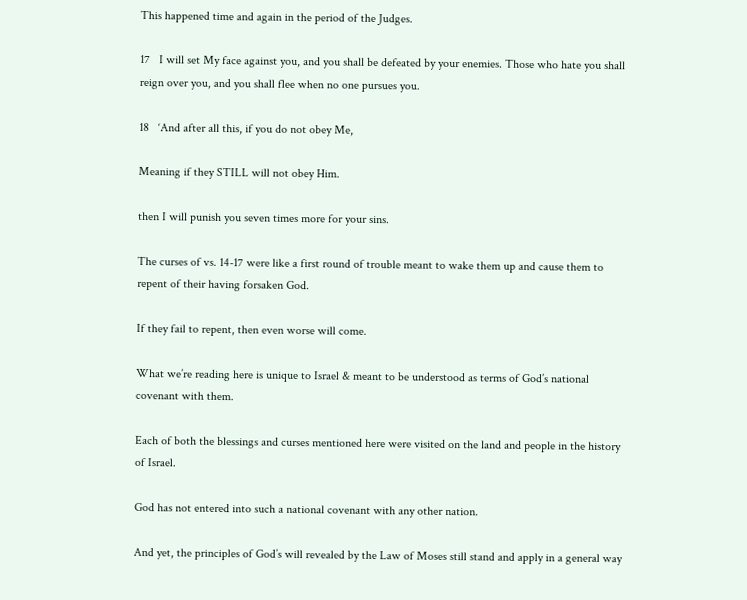This happened time and again in the period of the Judges.

17   I will set My face against you, and you shall be defeated by your enemies. Those who hate you shall reign over you, and you shall flee when no one pursues you.

18   ‘And after all this, if you do not obey Me,

Meaning if they STILL will not obey Him.

then I will punish you seven times more for your sins.

The curses of vs. 14-17 were like a first round of trouble meant to wake them up and cause them to repent of their having forsaken God.

If they fail to repent, then even worse will come.

What we’re reading here is unique to Israel & meant to be understood as terms of God’s national covenant with them.

Each of both the blessings and curses mentioned here were visited on the land and people in the history of Israel.

God has not entered into such a national covenant with any other nation.

And yet, the principles of God’s will revealed by the Law of Moses still stand and apply in a general way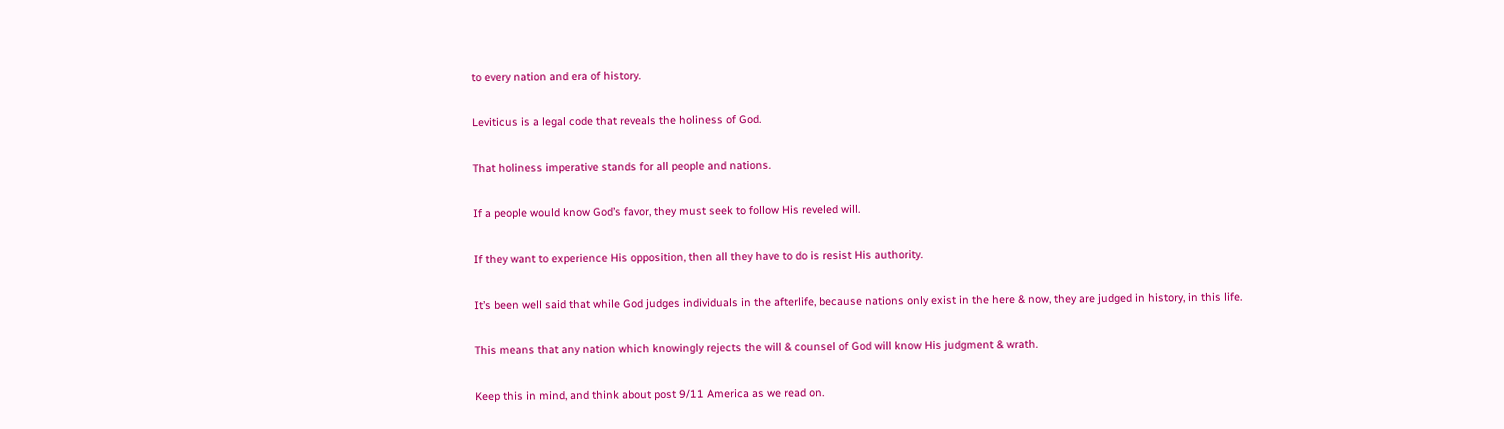to every nation and era of history.

Leviticus is a legal code that reveals the holiness of God.

That holiness imperative stands for all people and nations.

If a people would know God’s favor, they must seek to follow His reveled will.

If they want to experience His opposition, then all they have to do is resist His authority.

It’s been well said that while God judges individuals in the afterlife, because nations only exist in the here & now, they are judged in history, in this life.

This means that any nation which knowingly rejects the will & counsel of God will know His judgment & wrath.

Keep this in mind, and think about post 9/11 America as we read on.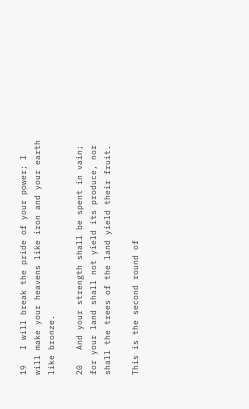19   I will break the pride of your power; I will make your heavens like iron and your earth like bronze.

20   And your strength shall be spent in vain; for your land shall not yield its produce, nor shall the trees of the land yield their fruit.

This is the second round of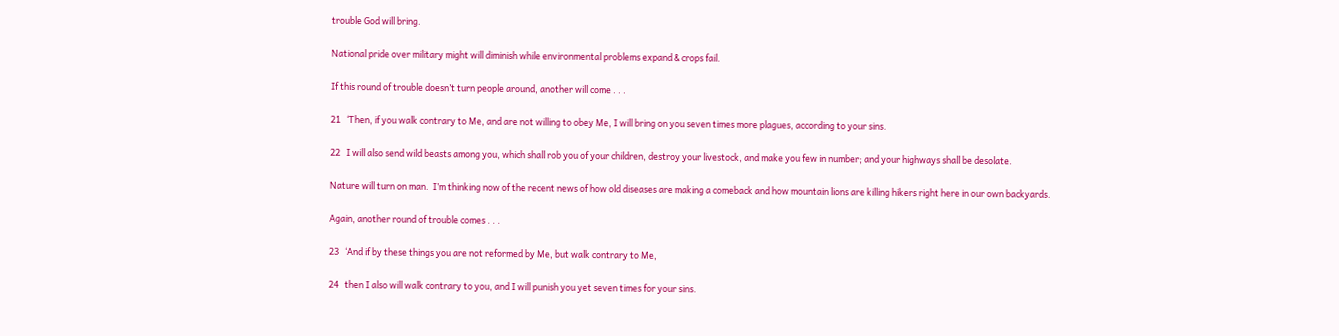trouble God will bring.

National pride over military might will diminish while environmental problems expand & crops fail.

If this round of trouble doesn’t turn people around, another will come . . .

21   ‘Then, if you walk contrary to Me, and are not willing to obey Me, I will bring on you seven times more plagues, according to your sins.

22   I will also send wild beasts among you, which shall rob you of your children, destroy your livestock, and make you few in number; and your highways shall be desolate.

Nature will turn on man.  I’m thinking now of the recent news of how old diseases are making a comeback and how mountain lions are killing hikers right here in our own backyards.

Again, another round of trouble comes . . .

23   ‘And if by these things you are not reformed by Me, but walk contrary to Me,

24   then I also will walk contrary to you, and I will punish you yet seven times for your sins.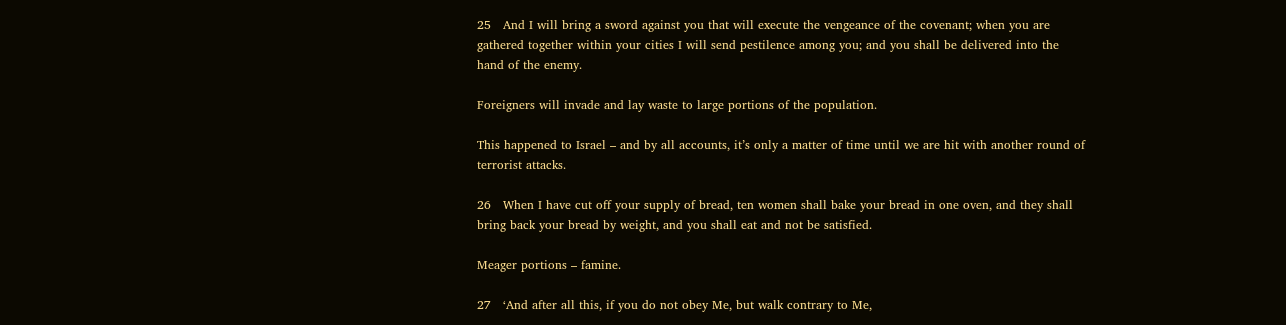25   And I will bring a sword against you that will execute the vengeance of the covenant; when you are gathered together within your cities I will send pestilence among you; and you shall be delivered into the hand of the enemy.

Foreigners will invade and lay waste to large portions of the population.

This happened to Israel – and by all accounts, it’s only a matter of time until we are hit with another round of terrorist attacks.

26   When I have cut off your supply of bread, ten women shall bake your bread in one oven, and they shall bring back your bread by weight, and you shall eat and not be satisfied.

Meager portions – famine.

27   ‘And after all this, if you do not obey Me, but walk contrary to Me,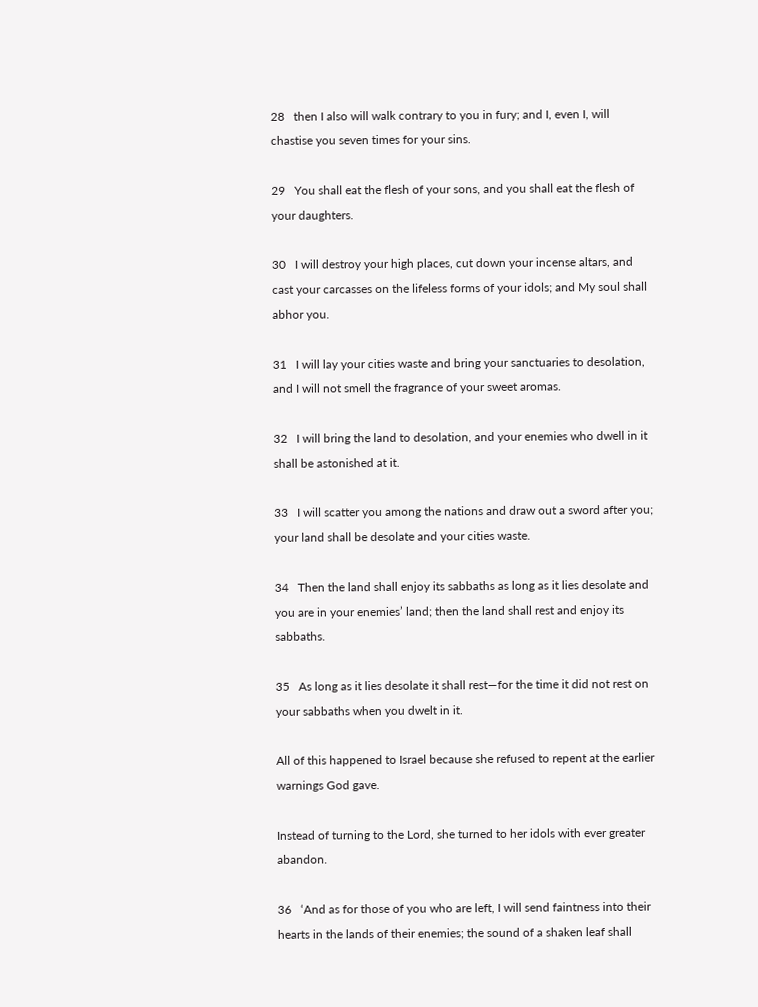28   then I also will walk contrary to you in fury; and I, even I, will chastise you seven times for your sins.

29   You shall eat the flesh of your sons, and you shall eat the flesh of your daughters.

30   I will destroy your high places, cut down your incense altars, and cast your carcasses on the lifeless forms of your idols; and My soul shall abhor you.

31   I will lay your cities waste and bring your sanctuaries to desolation, and I will not smell the fragrance of your sweet aromas.

32   I will bring the land to desolation, and your enemies who dwell in it shall be astonished at it.

33   I will scatter you among the nations and draw out a sword after you; your land shall be desolate and your cities waste.

34   Then the land shall enjoy its sabbaths as long as it lies desolate and you are in your enemies’ land; then the land shall rest and enjoy its sabbaths.

35   As long as it lies desolate it shall rest—for the time it did not rest on your sabbaths when you dwelt in it.

All of this happened to Israel because she refused to repent at the earlier warnings God gave.

Instead of turning to the Lord, she turned to her idols with ever greater abandon.

36   ‘And as for those of you who are left, I will send faintness into their hearts in the lands of their enemies; the sound of a shaken leaf shall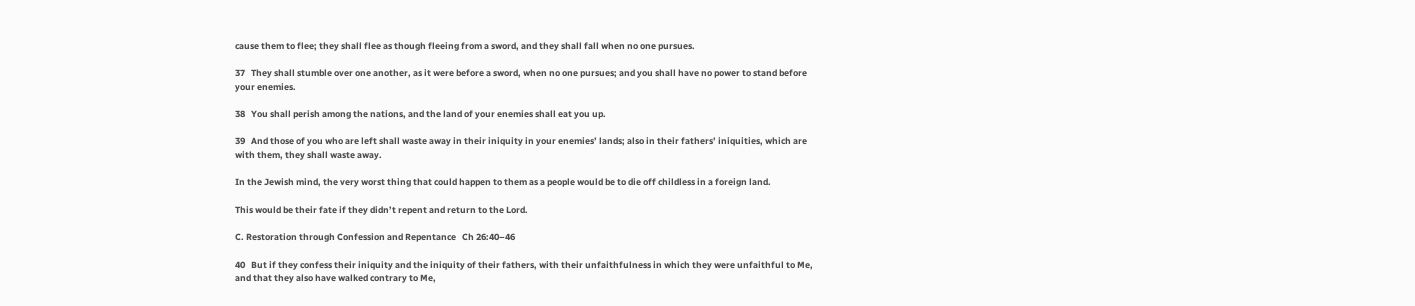cause them to flee; they shall flee as though fleeing from a sword, and they shall fall when no one pursues.

37   They shall stumble over one another, as it were before a sword, when no one pursues; and you shall have no power to stand before your enemies.

38   You shall perish among the nations, and the land of your enemies shall eat you up.

39   And those of you who are left shall waste away in their iniquity in your enemies’ lands; also in their fathers’ iniquities, which are with them, they shall waste away.

In the Jewish mind, the very worst thing that could happen to them as a people would be to die off childless in a foreign land.

This would be their fate if they didn’t repent and return to the Lord.

C. Restoration through Confession and Repentance   Ch 26:40–46

40   But if they confess their iniquity and the iniquity of their fathers, with their unfaithfulness in which they were unfaithful to Me, and that they also have walked contrary to Me,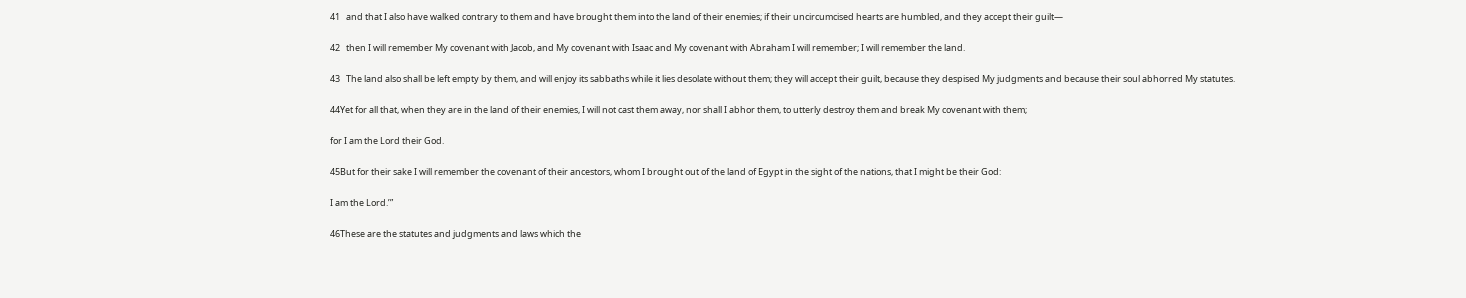41   and that I also have walked contrary to them and have brought them into the land of their enemies; if their uncircumcised hearts are humbled, and they accept their guilt—

42   then I will remember My covenant with Jacob, and My covenant with Isaac and My covenant with Abraham I will remember; I will remember the land.

43   The land also shall be left empty by them, and will enjoy its sabbaths while it lies desolate without them; they will accept their guilt, because they despised My judgments and because their soul abhorred My statutes.

44Yet for all that, when they are in the land of their enemies, I will not cast them away, nor shall I abhor them, to utterly destroy them and break My covenant with them;

for I am the Lord their God.

45But for their sake I will remember the covenant of their ancestors, whom I brought out of the land of Egypt in the sight of the nations, that I might be their God:

I am the Lord.’”

46These are the statutes and judgments and laws which the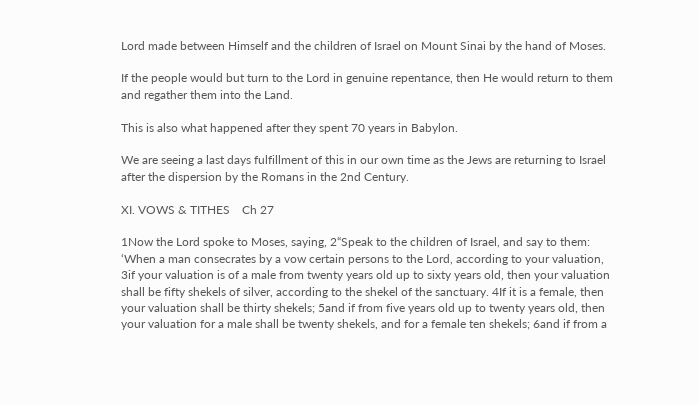Lord made between Himself and the children of Israel on Mount Sinai by the hand of Moses.

If the people would but turn to the Lord in genuine repentance, then He would return to them and regather them into the Land.

This is also what happened after they spent 70 years in Babylon.

We are seeing a last days fulfillment of this in our own time as the Jews are returning to Israel after the dispersion by the Romans in the 2nd Century.

XI. VOWS & TITHES    Ch 27

1Now the Lord spoke to Moses, saying, 2“Speak to the children of Israel, and say to them: ‘When a man consecrates by a vow certain persons to the Lord, according to your valuation, 3if your valuation is of a male from twenty years old up to sixty years old, then your valuation shall be fifty shekels of silver, according to the shekel of the sanctuary. 4If it is a female, then your valuation shall be thirty shekels; 5and if from five years old up to twenty years old, then your valuation for a male shall be twenty shekels, and for a female ten shekels; 6and if from a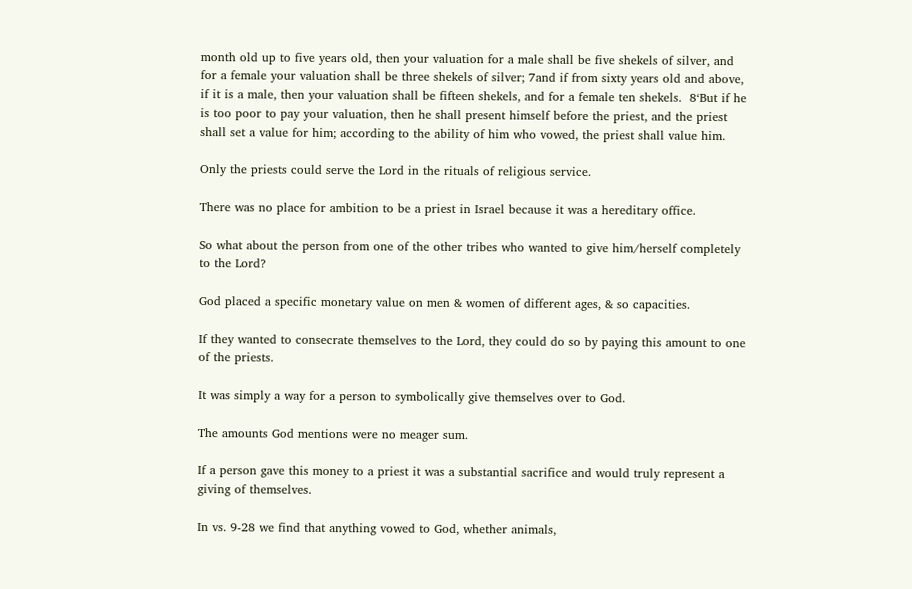month old up to five years old, then your valuation for a male shall be five shekels of silver, and for a female your valuation shall be three shekels of silver; 7and if from sixty years old and above, if it is a male, then your valuation shall be fifteen shekels, and for a female ten shekels.  8‘But if he is too poor to pay your valuation, then he shall present himself before the priest, and the priest shall set a value for him; according to the ability of him who vowed, the priest shall value him.

Only the priests could serve the Lord in the rituals of religious service.

There was no place for ambition to be a priest in Israel because it was a hereditary office.

So what about the person from one of the other tribes who wanted to give him/herself completely to the Lord?

God placed a specific monetary value on men & women of different ages, & so capacities.

If they wanted to consecrate themselves to the Lord, they could do so by paying this amount to one of the priests.

It was simply a way for a person to symbolically give themselves over to God.

The amounts God mentions were no meager sum.

If a person gave this money to a priest it was a substantial sacrifice and would truly represent a giving of themselves.

In vs. 9-28 we find that anything vowed to God, whether animals,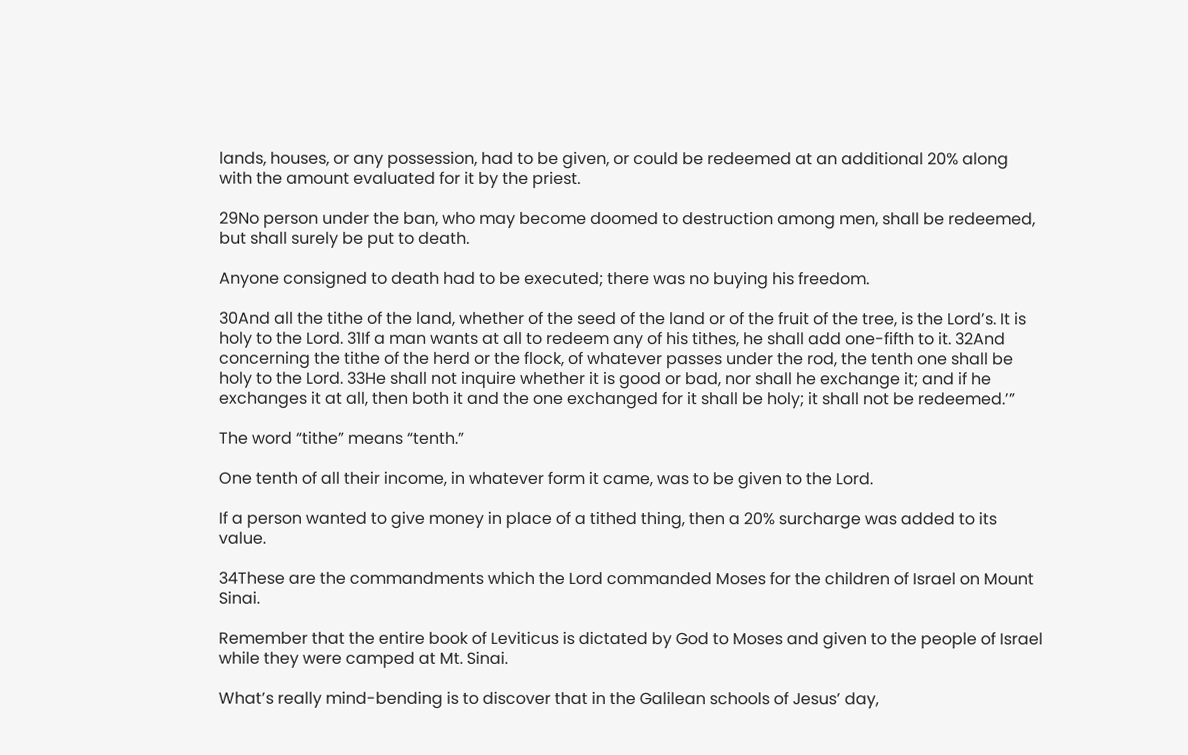lands, houses, or any possession, had to be given, or could be redeemed at an additional 20% along with the amount evaluated for it by the priest.

29No person under the ban, who may become doomed to destruction among men, shall be redeemed, but shall surely be put to death.

Anyone consigned to death had to be executed; there was no buying his freedom.

30And all the tithe of the land, whether of the seed of the land or of the fruit of the tree, is the Lord’s. It is holy to the Lord. 31If a man wants at all to redeem any of his tithes, he shall add one-fifth to it. 32And concerning the tithe of the herd or the flock, of whatever passes under the rod, the tenth one shall be holy to the Lord. 33He shall not inquire whether it is good or bad, nor shall he exchange it; and if he exchanges it at all, then both it and the one exchanged for it shall be holy; it shall not be redeemed.’”

The word “tithe” means “tenth.”

One tenth of all their income, in whatever form it came, was to be given to the Lord.

If a person wanted to give money in place of a tithed thing, then a 20% surcharge was added to its value.

34These are the commandments which the Lord commanded Moses for the children of Israel on Mount Sinai.

Remember that the entire book of Leviticus is dictated by God to Moses and given to the people of Israel while they were camped at Mt. Sinai.

What’s really mind-bending is to discover that in the Galilean schools of Jesus’ day,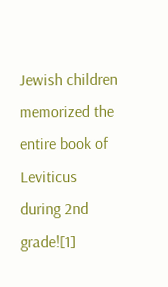Jewish children memorized the entire book of Leviticus during 2nd grade![1]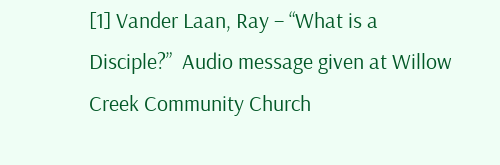[1] Vander Laan, Ray – “What is a Disciple?”  Audio message given at Willow Creek Community Church